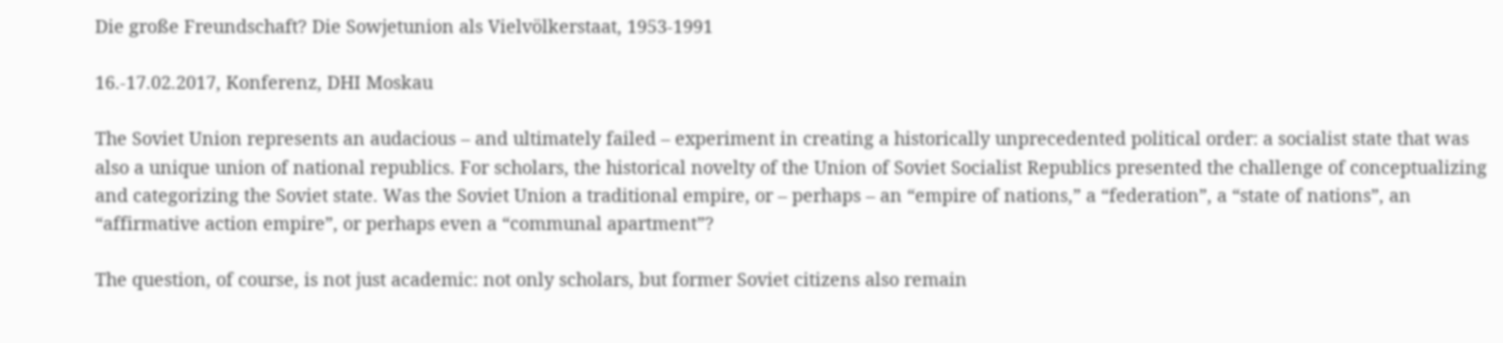Die große Freundschaft? Die Sowjetunion als Vielvölkerstaat, 1953-1991

16.-17.02.2017, Konferenz, DHI Moskau

The Soviet Union represents an audacious – and ultimately failed – experiment in creating a historically unprecedented political order: a socialist state that was also a unique union of national republics. For scholars, the historical novelty of the Union of Soviet Socialist Republics presented the challenge of conceptualizing and categorizing the Soviet state. Was the Soviet Union a traditional empire, or – perhaps – an “empire of nations,” a “federation”, a “state of nations”, an “affirmative action empire”, or perhaps even a “communal apartment”?

The question, of course, is not just academic: not only scholars, but former Soviet citizens also remain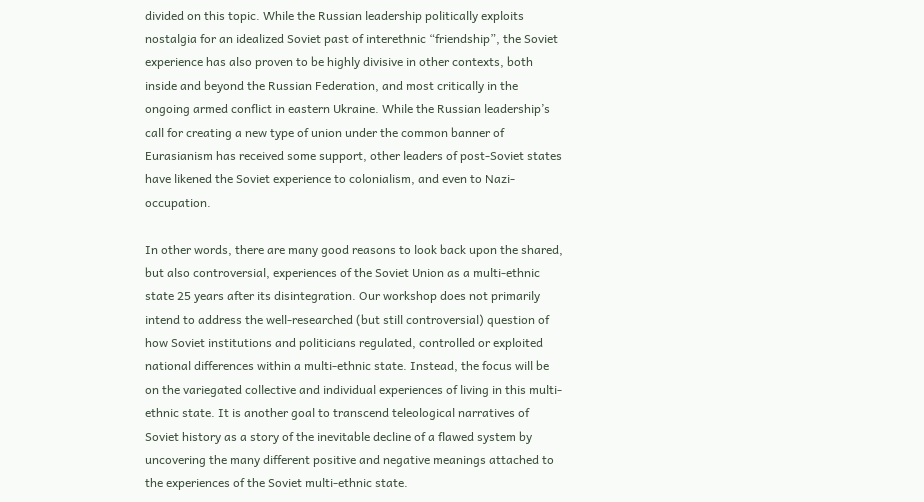divided on this topic. While the Russian leadership politically exploits nostalgia for an idealized Soviet past of interethnic “friendship”, the Soviet experience has also proven to be highly divisive in other contexts, both inside and beyond the Russian Federation, and most critically in the ongoing armed conflict in eastern Ukraine. While the Russian leadership’s call for creating a new type of union under the common banner of Eurasianism has received some support, other leaders of post-Soviet states have likened the Soviet experience to colonialism, and even to Nazi-occupation.

In other words, there are many good reasons to look back upon the shared, but also controversial, experiences of the Soviet Union as a multi-ethnic state 25 years after its disintegration. Our workshop does not primarily intend to address the well-researched (but still controversial) question of how Soviet institutions and politicians regulated, controlled or exploited national differences within a multi-ethnic state. Instead, the focus will be on the variegated collective and individual experiences of living in this multi-ethnic state. It is another goal to transcend teleological narratives of Soviet history as a story of the inevitable decline of a flawed system by uncovering the many different positive and negative meanings attached to the experiences of the Soviet multi-ethnic state.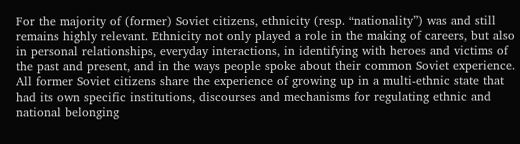For the majority of (former) Soviet citizens, ethnicity (resp. “nationality”) was and still remains highly relevant. Ethnicity not only played a role in the making of careers, but also in personal relationships, everyday interactions, in identifying with heroes and victims of the past and present, and in the ways people spoke about their common Soviet experience. All former Soviet citizens share the experience of growing up in a multi-ethnic state that had its own specific institutions, discourses and mechanisms for regulating ethnic and national belonging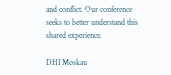and conflict. Our conference seeks to better understand this shared experience.

DHI Moskau